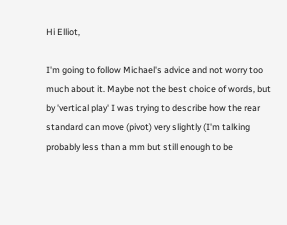Hi Elliot,

I'm going to follow Michael's advice and not worry too much about it. Maybe not the best choice of words, but by 'vertical play' I was trying to describe how the rear standard can move (pivot) very slightly (I'm talking probably less than a mm but still enough to be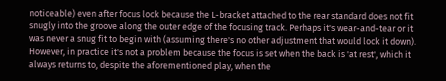noticeable) even after focus lock because the L-bracket attached to the rear standard does not fit snugly into the groove along the outer edge of the focusing track. Perhaps it's wear-and-tear or it was never a snug fit to begin with (assuming there's no other adjustment that would lock it down). However, in practice it's not a problem because the focus is set when the back is 'at rest', which it always returns to, despite the aforementioned play, when the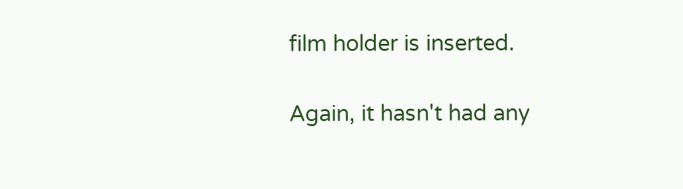film holder is inserted.

Again, it hasn't had any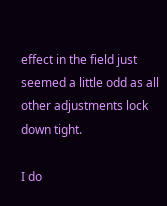effect in the field just seemed a little odd as all other adjustments lock down tight.

I do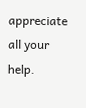appreciate all your help.